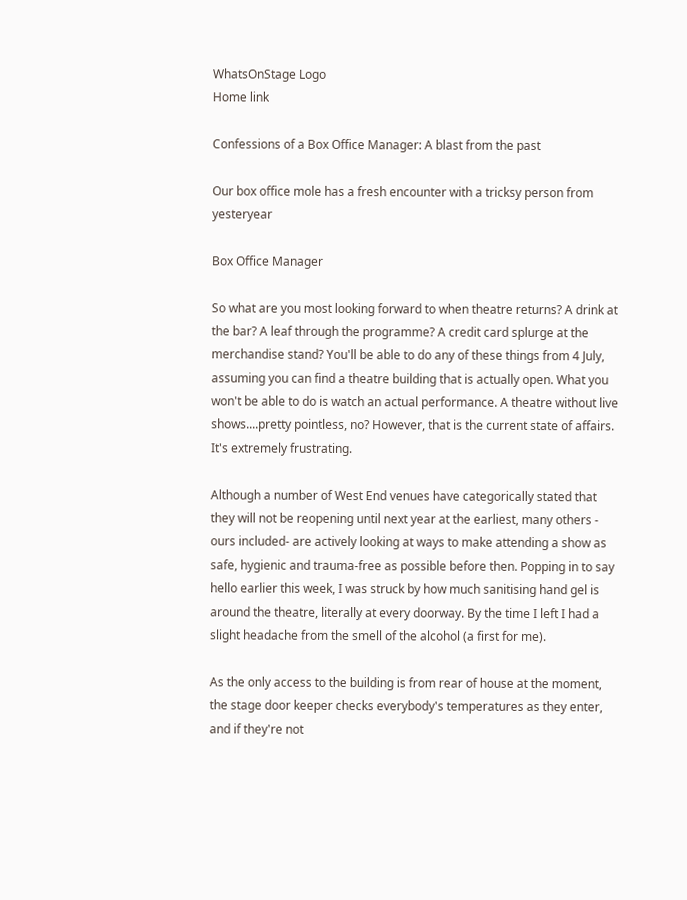WhatsOnStage Logo
Home link

Confessions of a Box Office Manager: A blast from the past

Our box office mole has a fresh encounter with a tricksy person from yesteryear

Box Office Manager

So what are you most looking forward to when theatre returns? A drink at the bar? A leaf through the programme? A credit card splurge at the merchandise stand? You'll be able to do any of these things from 4 July, assuming you can find a theatre building that is actually open. What you won't be able to do is watch an actual performance. A theatre without live shows....pretty pointless, no? However, that is the current state of affairs. It's extremely frustrating.

Although a number of West End venues have categorically stated that they will not be reopening until next year at the earliest, many others - ours included- are actively looking at ways to make attending a show as safe, hygienic and trauma-free as possible before then. Popping in to say hello earlier this week, I was struck by how much sanitising hand gel is around the theatre, literally at every doorway. By the time I left I had a slight headache from the smell of the alcohol (a first for me).

As the only access to the building is from rear of house at the moment, the stage door keeper checks everybody's temperatures as they enter, and if they're not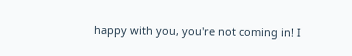happy with you, you're not coming in! I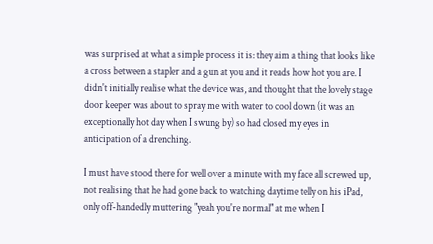was surprised at what a simple process it is: they aim a thing that looks like a cross between a stapler and a gun at you and it reads how hot you are. I didn't initially realise what the device was, and thought that the lovely stage door keeper was about to spray me with water to cool down (it was an exceptionally hot day when I swung by) so had closed my eyes in anticipation of a drenching.

I must have stood there for well over a minute with my face all screwed up, not realising that he had gone back to watching daytime telly on his iPad, only off-handedly muttering "yeah you're normal" at me when I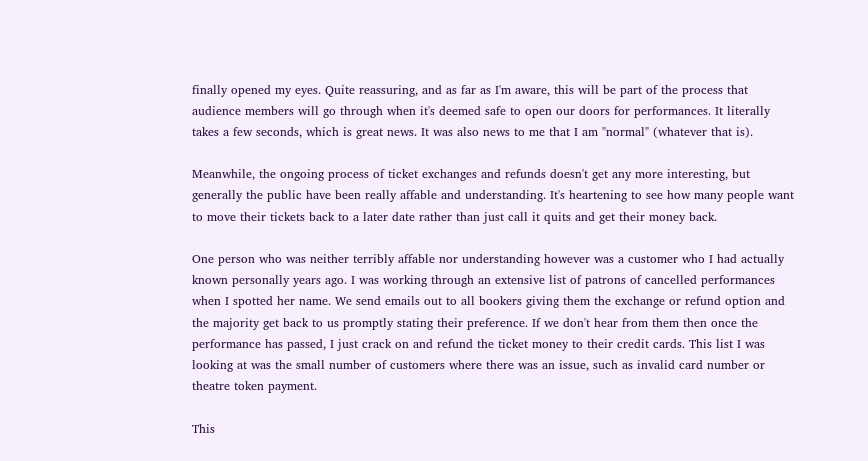finally opened my eyes. Quite reassuring, and as far as I'm aware, this will be part of the process that audience members will go through when it's deemed safe to open our doors for performances. It literally takes a few seconds, which is great news. It was also news to me that I am "normal" (whatever that is).

Meanwhile, the ongoing process of ticket exchanges and refunds doesn't get any more interesting, but generally the public have been really affable and understanding. It's heartening to see how many people want to move their tickets back to a later date rather than just call it quits and get their money back.

One person who was neither terribly affable nor understanding however was a customer who I had actually known personally years ago. I was working through an extensive list of patrons of cancelled performances when I spotted her name. We send emails out to all bookers giving them the exchange or refund option and the majority get back to us promptly stating their preference. If we don't hear from them then once the performance has passed, I just crack on and refund the ticket money to their credit cards. This list I was looking at was the small number of customers where there was an issue, such as invalid card number or theatre token payment.

This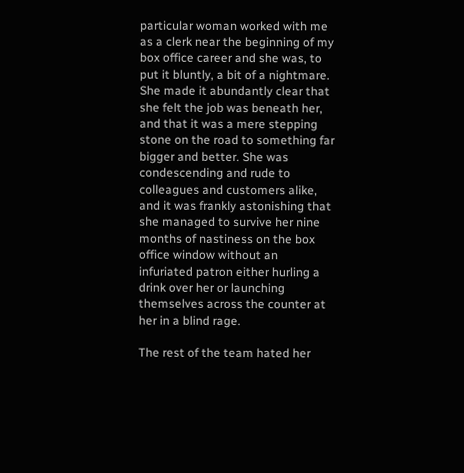particular woman worked with me as a clerk near the beginning of my box office career and she was, to put it bluntly, a bit of a nightmare. She made it abundantly clear that she felt the job was beneath her, and that it was a mere stepping stone on the road to something far bigger and better. She was condescending and rude to colleagues and customers alike, and it was frankly astonishing that she managed to survive her nine months of nastiness on the box office window without an infuriated patron either hurling a drink over her or launching themselves across the counter at her in a blind rage.

The rest of the team hated her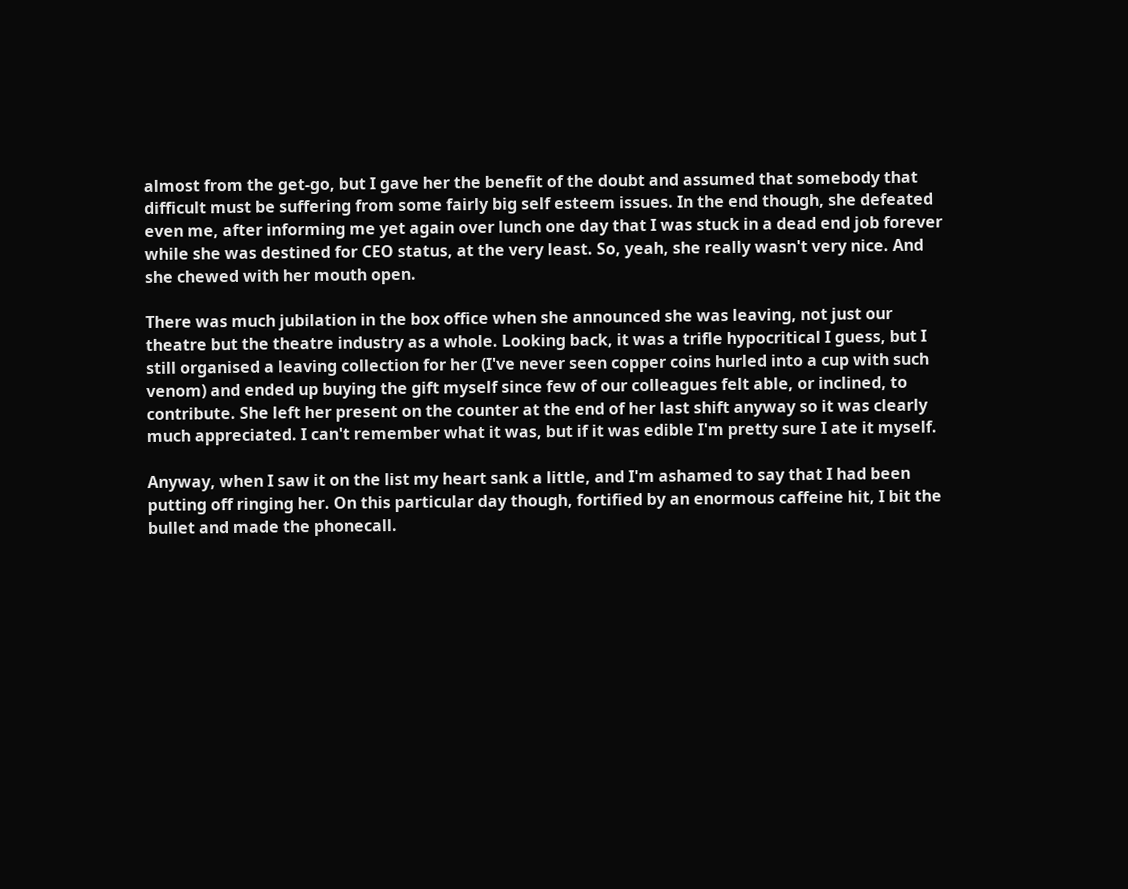almost from the get-go, but I gave her the benefit of the doubt and assumed that somebody that difficult must be suffering from some fairly big self esteem issues. In the end though, she defeated even me, after informing me yet again over lunch one day that I was stuck in a dead end job forever while she was destined for CEO status, at the very least. So, yeah, she really wasn't very nice. And she chewed with her mouth open.

There was much jubilation in the box office when she announced she was leaving, not just our theatre but the theatre industry as a whole. Looking back, it was a trifle hypocritical I guess, but I still organised a leaving collection for her (I've never seen copper coins hurled into a cup with such venom) and ended up buying the gift myself since few of our colleagues felt able, or inclined, to contribute. She left her present on the counter at the end of her last shift anyway so it was clearly much appreciated. I can't remember what it was, but if it was edible I'm pretty sure I ate it myself.

Anyway, when I saw it on the list my heart sank a little, and I'm ashamed to say that I had been putting off ringing her. On this particular day though, fortified by an enormous caffeine hit, I bit the bullet and made the phonecall.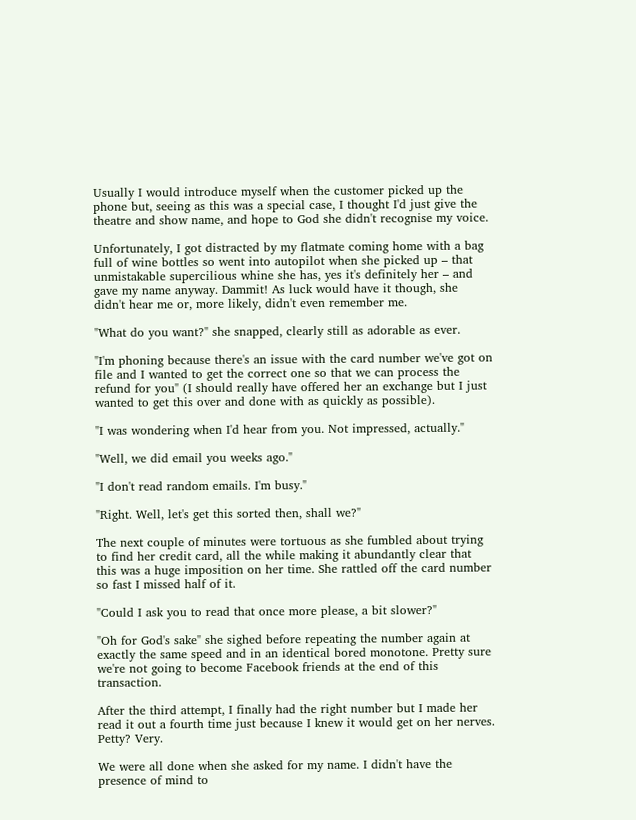Usually I would introduce myself when the customer picked up the phone but, seeing as this was a special case, I thought I'd just give the theatre and show name, and hope to God she didn't recognise my voice.

Unfortunately, I got distracted by my flatmate coming home with a bag full of wine bottles so went into autopilot when she picked up – that unmistakable supercilious whine she has, yes it's definitely her – and gave my name anyway. Dammit! As luck would have it though, she didn't hear me or, more likely, didn't even remember me.

"What do you want?" she snapped, clearly still as adorable as ever.

"I'm phoning because there's an issue with the card number we've got on file and I wanted to get the correct one so that we can process the refund for you" (I should really have offered her an exchange but I just wanted to get this over and done with as quickly as possible).

"I was wondering when I'd hear from you. Not impressed, actually."

"Well, we did email you weeks ago."

"I don't read random emails. I'm busy."

"Right. Well, let's get this sorted then, shall we?"

The next couple of minutes were tortuous as she fumbled about trying to find her credit card, all the while making it abundantly clear that this was a huge imposition on her time. She rattled off the card number so fast I missed half of it.

"Could I ask you to read that once more please, a bit slower?"

"Oh for God's sake" she sighed before repeating the number again at exactly the same speed and in an identical bored monotone. Pretty sure we're not going to become Facebook friends at the end of this transaction.

After the third attempt, I finally had the right number but I made her read it out a fourth time just because I knew it would get on her nerves. Petty? Very.

We were all done when she asked for my name. I didn't have the presence of mind to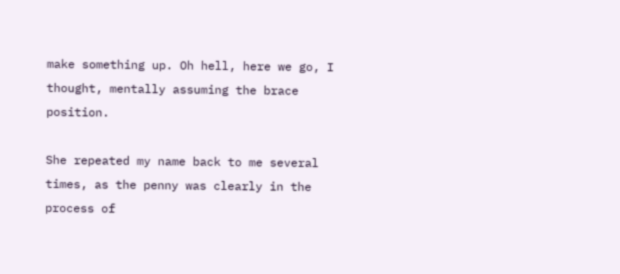make something up. Oh hell, here we go, I thought, mentally assuming the brace position.

She repeated my name back to me several times, as the penny was clearly in the process of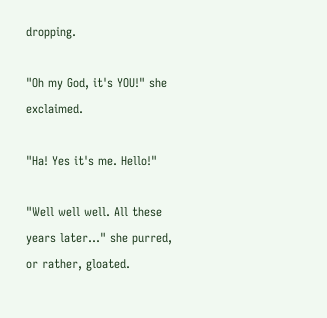dropping.

"Oh my God, it's YOU!" she exclaimed.

"Ha! Yes it's me. Hello!"

"Well well well. All these years later..." she purred, or rather, gloated.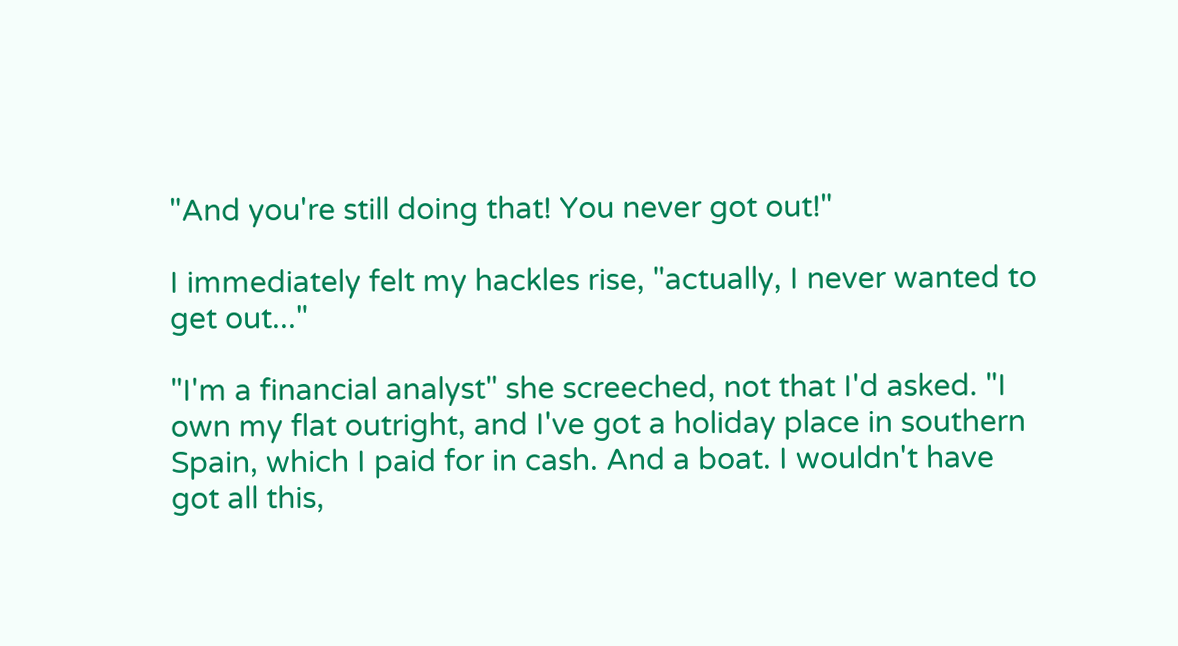"And you're still doing that! You never got out!"

I immediately felt my hackles rise, "actually, I never wanted to get out..."

"I'm a financial analyst" she screeched, not that I'd asked. "I own my flat outright, and I've got a holiday place in southern Spain, which I paid for in cash. And a boat. I wouldn't have got all this,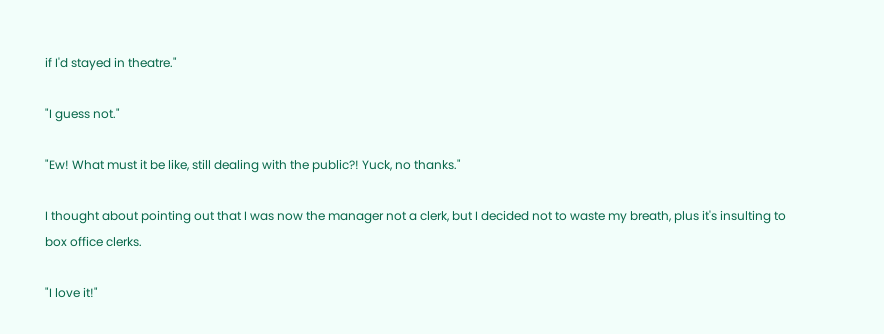if I'd stayed in theatre."

"I guess not."

"Ew! What must it be like, still dealing with the public?! Yuck, no thanks."

I thought about pointing out that I was now the manager not a clerk, but I decided not to waste my breath, plus it's insulting to box office clerks.

"I love it!"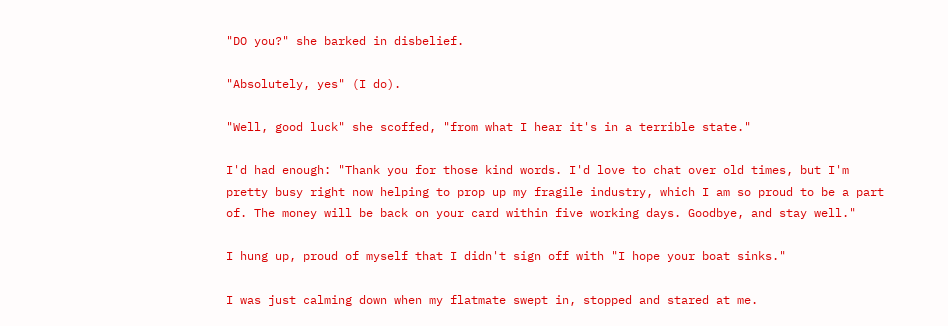"DO you?" she barked in disbelief.

"Absolutely, yes" (I do).

"Well, good luck" she scoffed, "from what I hear it's in a terrible state."

I'd had enough: "Thank you for those kind words. I'd love to chat over old times, but I'm pretty busy right now helping to prop up my fragile industry, which I am so proud to be a part of. The money will be back on your card within five working days. Goodbye, and stay well."

I hung up, proud of myself that I didn't sign off with "I hope your boat sinks."

I was just calming down when my flatmate swept in, stopped and stared at me.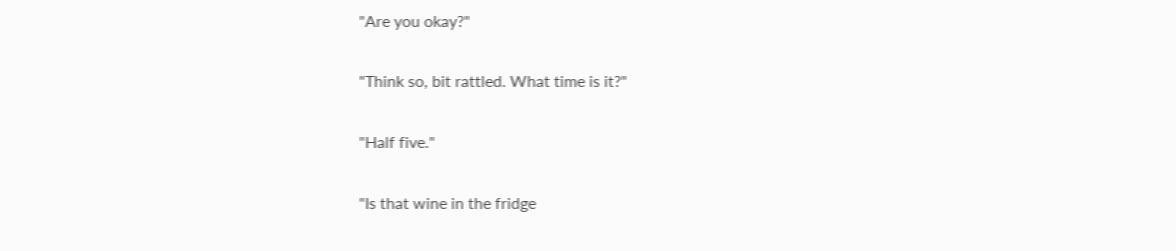"Are you okay?"

"Think so, bit rattled. What time is it?"

"Half five."

"Is that wine in the fridge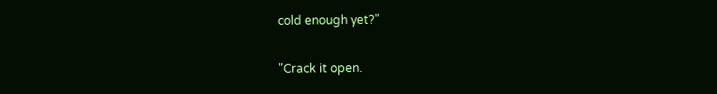cold enough yet?"


"Crack it open.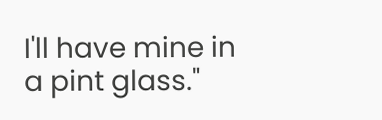I'll have mine in a pint glass."